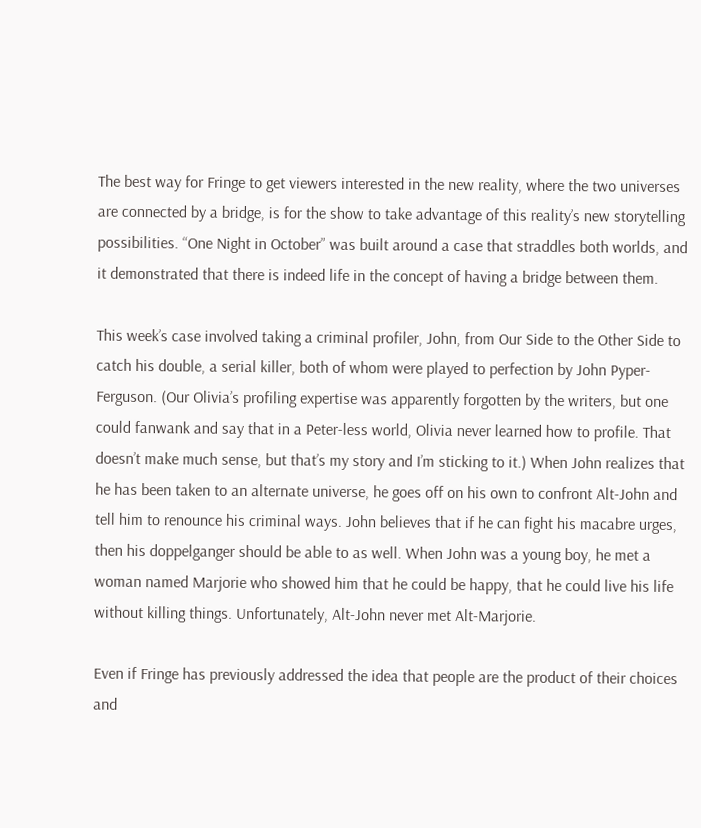The best way for Fringe to get viewers interested in the new reality, where the two universes are connected by a bridge, is for the show to take advantage of this reality’s new storytelling possibilities. “One Night in October” was built around a case that straddles both worlds, and it demonstrated that there is indeed life in the concept of having a bridge between them.

This week’s case involved taking a criminal profiler, John, from Our Side to the Other Side to catch his double, a serial killer, both of whom were played to perfection by John Pyper-Ferguson. (Our Olivia’s profiling expertise was apparently forgotten by the writers, but one could fanwank and say that in a Peter-less world, Olivia never learned how to profile. That doesn’t make much sense, but that’s my story and I’m sticking to it.) When John realizes that he has been taken to an alternate universe, he goes off on his own to confront Alt-John and tell him to renounce his criminal ways. John believes that if he can fight his macabre urges, then his doppelganger should be able to as well. When John was a young boy, he met a woman named Marjorie who showed him that he could be happy, that he could live his life without killing things. Unfortunately, Alt-John never met Alt-Marjorie.

Even if Fringe has previously addressed the idea that people are the product of their choices and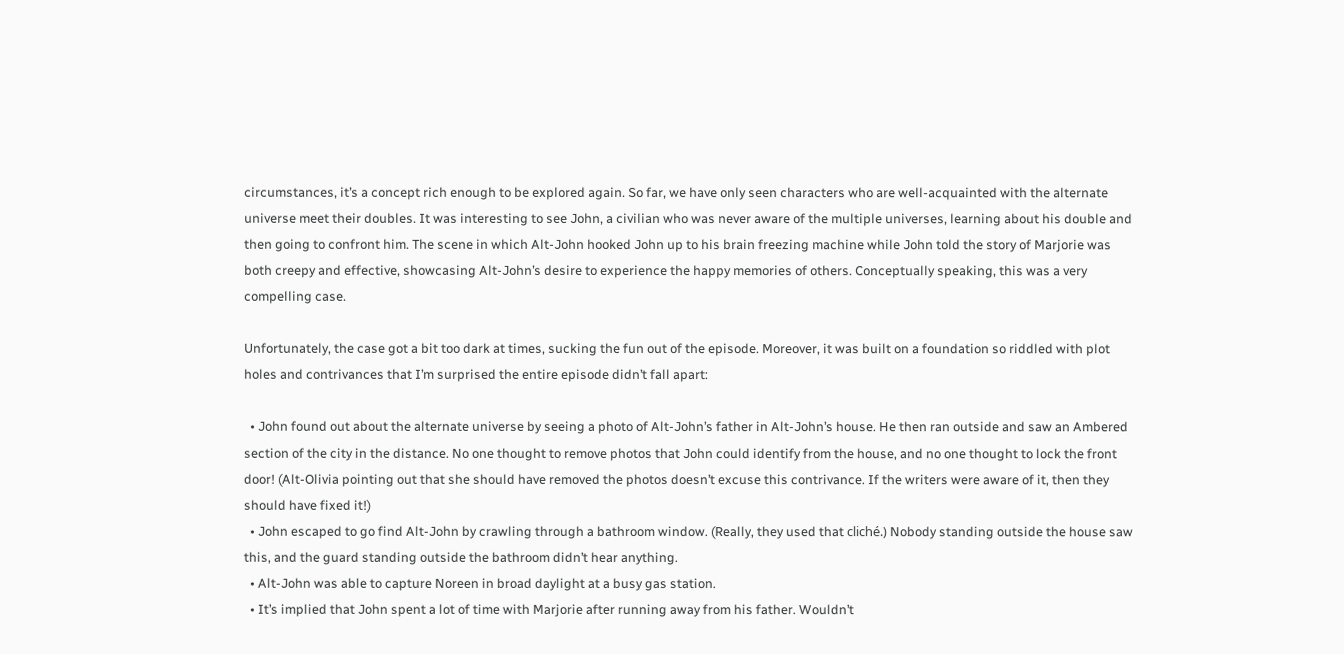circumstances, it’s a concept rich enough to be explored again. So far, we have only seen characters who are well-acquainted with the alternate universe meet their doubles. It was interesting to see John, a civilian who was never aware of the multiple universes, learning about his double and then going to confront him. The scene in which Alt-John hooked John up to his brain freezing machine while John told the story of Marjorie was both creepy and effective, showcasing Alt-John’s desire to experience the happy memories of others. Conceptually speaking, this was a very compelling case.

Unfortunately, the case got a bit too dark at times, sucking the fun out of the episode. Moreover, it was built on a foundation so riddled with plot holes and contrivances that I’m surprised the entire episode didn’t fall apart:

  • John found out about the alternate universe by seeing a photo of Alt-John’s father in Alt-John’s house. He then ran outside and saw an Ambered section of the city in the distance. No one thought to remove photos that John could identify from the house, and no one thought to lock the front door! (Alt-Olivia pointing out that she should have removed the photos doesn’t excuse this contrivance. If the writers were aware of it, then they should have fixed it!)
  • John escaped to go find Alt-John by crawling through a bathroom window. (Really, they used that cliché.) Nobody standing outside the house saw this, and the guard standing outside the bathroom didn’t hear anything.
  • Alt-John was able to capture Noreen in broad daylight at a busy gas station.
  • It’s implied that John spent a lot of time with Marjorie after running away from his father. Wouldn’t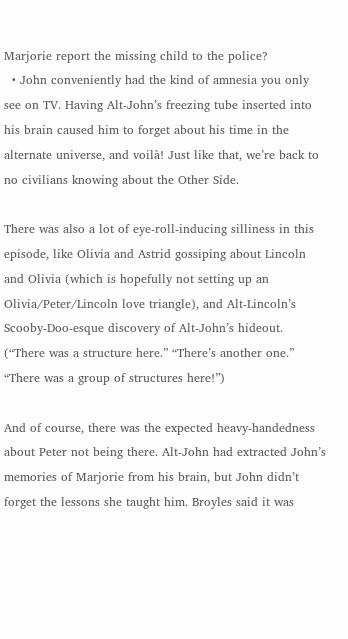Marjorie report the missing child to the police?
  • John conveniently had the kind of amnesia you only see on TV. Having Alt-John’s freezing tube inserted into his brain caused him to forget about his time in the alternate universe, and voilà! Just like that, we’re back to no civilians knowing about the Other Side.

There was also a lot of eye-roll-inducing silliness in this episode, like Olivia and Astrid gossiping about Lincoln and Olivia (which is hopefully not setting up an Olivia/Peter/Lincoln love triangle), and Alt-Lincoln’s Scooby-Doo-esque discovery of Alt-John’s hideout. (“There was a structure here.” “There’s another one.” “There was a group of structures here!”)

And of course, there was the expected heavy-handedness about Peter not being there. Alt-John had extracted John’s memories of Marjorie from his brain, but John didn’t forget the lessons she taught him. Broyles said it was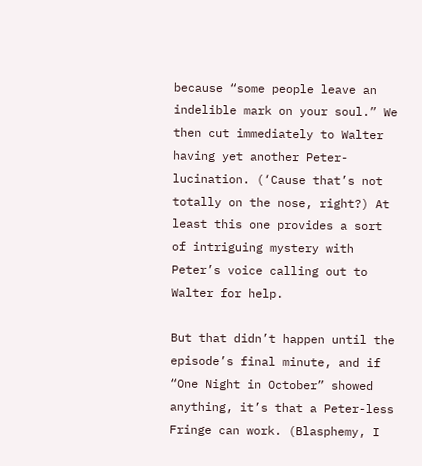because “some people leave an indelible mark on your soul.” We then cut immediately to Walter having yet another Peter-lucination. (‘Cause that’s not totally on the nose, right?) At least this one provides a sort of intriguing mystery with Peter’s voice calling out to Walter for help.

But that didn’t happen until the episode’s final minute, and if “One Night in October” showed anything, it’s that a Peter-less Fringe can work. (Blasphemy, I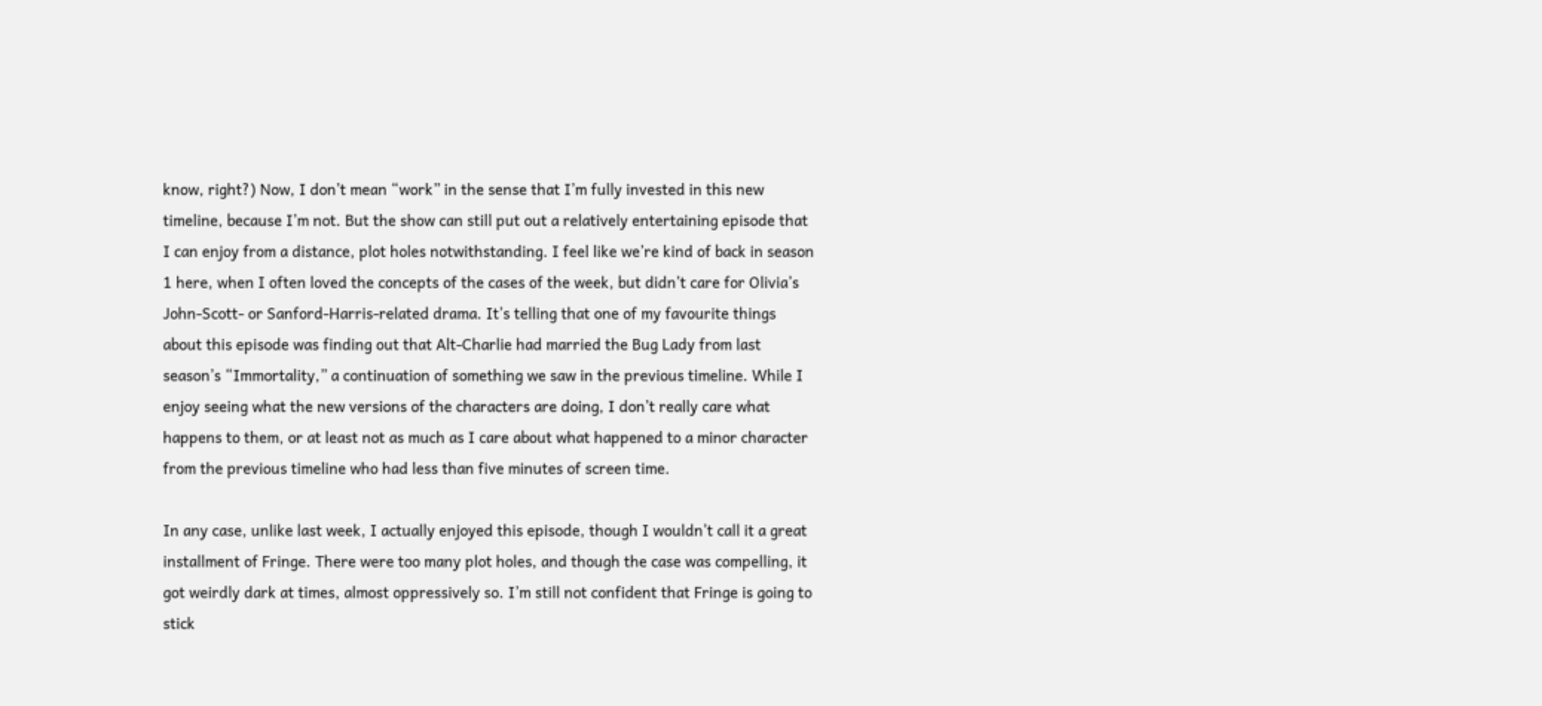know, right?) Now, I don’t mean “work” in the sense that I’m fully invested in this new timeline, because I’m not. But the show can still put out a relatively entertaining episode that I can enjoy from a distance, plot holes notwithstanding. I feel like we’re kind of back in season 1 here, when I often loved the concepts of the cases of the week, but didn’t care for Olivia’s John-Scott- or Sanford-Harris-related drama. It’s telling that one of my favourite things about this episode was finding out that Alt-Charlie had married the Bug Lady from last season’s “Immortality,” a continuation of something we saw in the previous timeline. While I enjoy seeing what the new versions of the characters are doing, I don’t really care what happens to them, or at least not as much as I care about what happened to a minor character from the previous timeline who had less than five minutes of screen time.

In any case, unlike last week, I actually enjoyed this episode, though I wouldn’t call it a great installment of Fringe. There were too many plot holes, and though the case was compelling, it got weirdly dark at times, almost oppressively so. I’m still not confident that Fringe is going to stick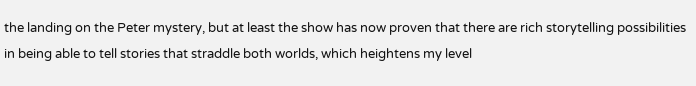the landing on the Peter mystery, but at least the show has now proven that there are rich storytelling possibilities in being able to tell stories that straddle both worlds, which heightens my level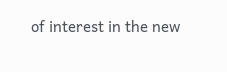of interest in the new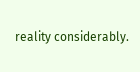reality considerably.